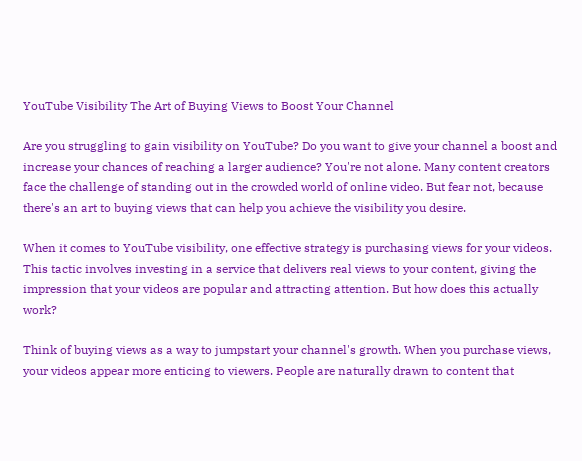YouTube Visibility The Art of Buying Views to Boost Your Channel

Are you struggling to gain visibility on YouTube? Do you want to give your channel a boost and increase your chances of reaching a larger audience? You're not alone. Many content creators face the challenge of standing out in the crowded world of online video. But fear not, because there's an art to buying views that can help you achieve the visibility you desire.

When it comes to YouTube visibility, one effective strategy is purchasing views for your videos. This tactic involves investing in a service that delivers real views to your content, giving the impression that your videos are popular and attracting attention. But how does this actually work?

Think of buying views as a way to jumpstart your channel's growth. When you purchase views, your videos appear more enticing to viewers. People are naturally drawn to content that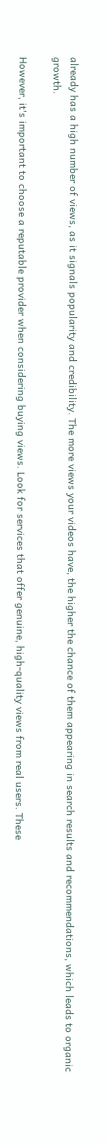already has a high number of views, as it signals popularity and credibility. The more views your videos have, the higher the chance of them appearing in search results and recommendations, which leads to organic growth.

However, it's important to choose a reputable provider when considering buying views. Look for services that offer genuine, high-quality views from real users. These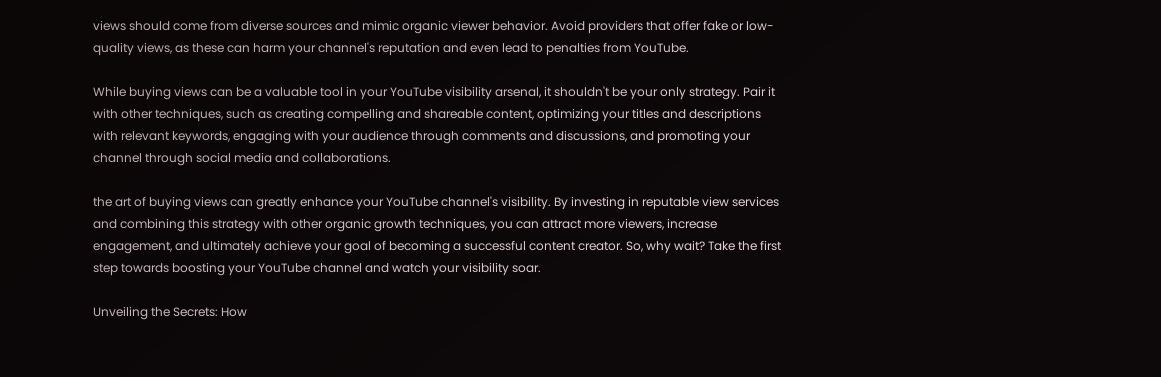views should come from diverse sources and mimic organic viewer behavior. Avoid providers that offer fake or low-quality views, as these can harm your channel's reputation and even lead to penalties from YouTube.

While buying views can be a valuable tool in your YouTube visibility arsenal, it shouldn't be your only strategy. Pair it with other techniques, such as creating compelling and shareable content, optimizing your titles and descriptions with relevant keywords, engaging with your audience through comments and discussions, and promoting your channel through social media and collaborations.

the art of buying views can greatly enhance your YouTube channel's visibility. By investing in reputable view services and combining this strategy with other organic growth techniques, you can attract more viewers, increase engagement, and ultimately achieve your goal of becoming a successful content creator. So, why wait? Take the first step towards boosting your YouTube channel and watch your visibility soar.

Unveiling the Secrets: How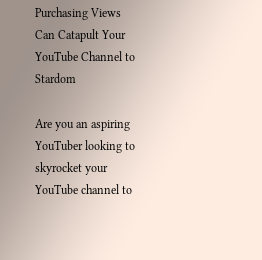Purchasing Views Can Catapult Your YouTube Channel to Stardom

Are you an aspiring YouTuber looking to skyrocket your YouTube channel to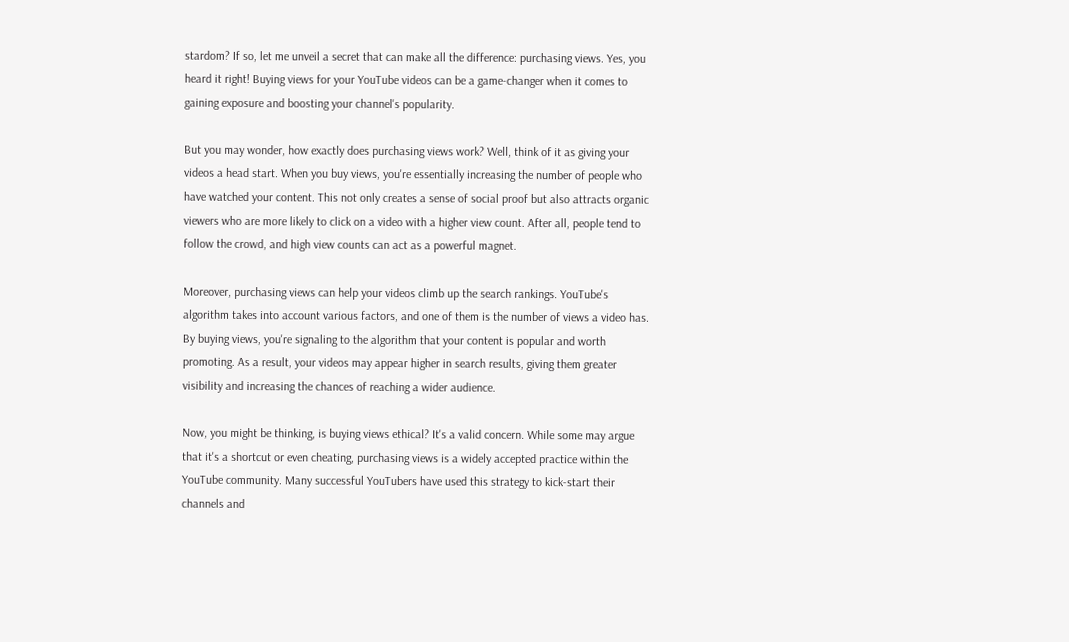stardom? If so, let me unveil a secret that can make all the difference: purchasing views. Yes, you heard it right! Buying views for your YouTube videos can be a game-changer when it comes to gaining exposure and boosting your channel's popularity.

But you may wonder, how exactly does purchasing views work? Well, think of it as giving your videos a head start. When you buy views, you're essentially increasing the number of people who have watched your content. This not only creates a sense of social proof but also attracts organic viewers who are more likely to click on a video with a higher view count. After all, people tend to follow the crowd, and high view counts can act as a powerful magnet.

Moreover, purchasing views can help your videos climb up the search rankings. YouTube's algorithm takes into account various factors, and one of them is the number of views a video has. By buying views, you're signaling to the algorithm that your content is popular and worth promoting. As a result, your videos may appear higher in search results, giving them greater visibility and increasing the chances of reaching a wider audience.

Now, you might be thinking, is buying views ethical? It's a valid concern. While some may argue that it's a shortcut or even cheating, purchasing views is a widely accepted practice within the YouTube community. Many successful YouTubers have used this strategy to kick-start their channels and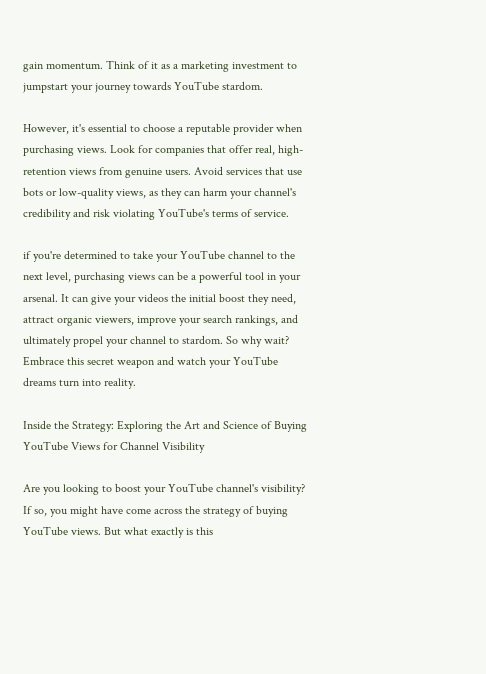gain momentum. Think of it as a marketing investment to jumpstart your journey towards YouTube stardom.

However, it's essential to choose a reputable provider when purchasing views. Look for companies that offer real, high-retention views from genuine users. Avoid services that use bots or low-quality views, as they can harm your channel's credibility and risk violating YouTube's terms of service.

if you're determined to take your YouTube channel to the next level, purchasing views can be a powerful tool in your arsenal. It can give your videos the initial boost they need, attract organic viewers, improve your search rankings, and ultimately propel your channel to stardom. So why wait? Embrace this secret weapon and watch your YouTube dreams turn into reality.

Inside the Strategy: Exploring the Art and Science of Buying YouTube Views for Channel Visibility

Are you looking to boost your YouTube channel's visibility? If so, you might have come across the strategy of buying YouTube views. But what exactly is this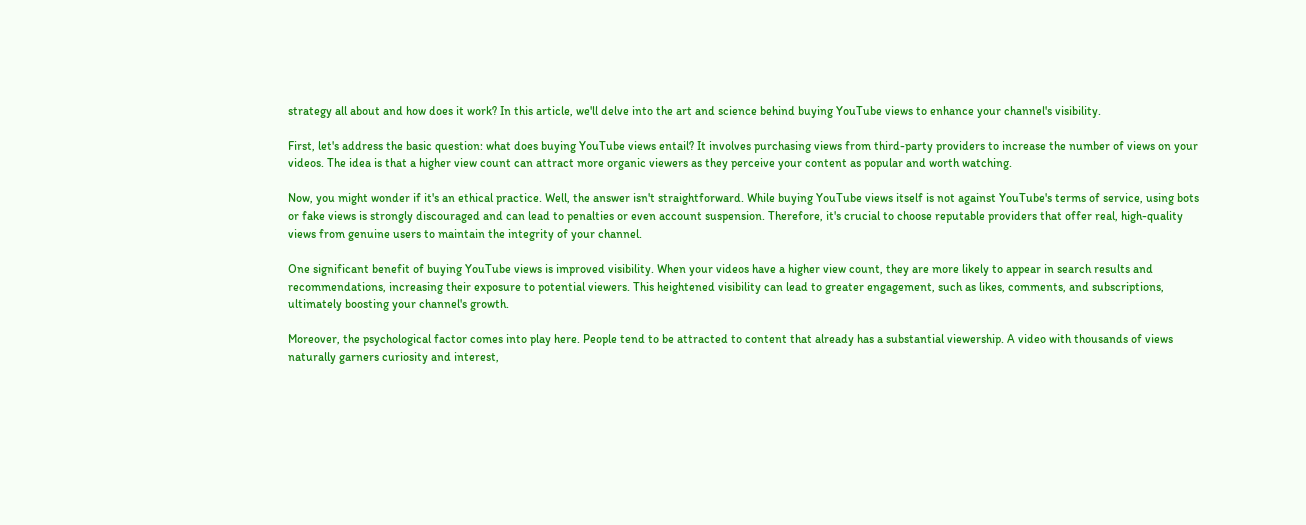strategy all about and how does it work? In this article, we'll delve into the art and science behind buying YouTube views to enhance your channel's visibility.

First, let's address the basic question: what does buying YouTube views entail? It involves purchasing views from third-party providers to increase the number of views on your videos. The idea is that a higher view count can attract more organic viewers as they perceive your content as popular and worth watching.

Now, you might wonder if it's an ethical practice. Well, the answer isn't straightforward. While buying YouTube views itself is not against YouTube's terms of service, using bots or fake views is strongly discouraged and can lead to penalties or even account suspension. Therefore, it's crucial to choose reputable providers that offer real, high-quality views from genuine users to maintain the integrity of your channel.

One significant benefit of buying YouTube views is improved visibility. When your videos have a higher view count, they are more likely to appear in search results and recommendations, increasing their exposure to potential viewers. This heightened visibility can lead to greater engagement, such as likes, comments, and subscriptions, ultimately boosting your channel's growth.

Moreover, the psychological factor comes into play here. People tend to be attracted to content that already has a substantial viewership. A video with thousands of views naturally garners curiosity and interest,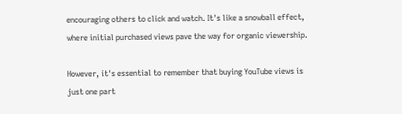encouraging others to click and watch. It's like a snowball effect, where initial purchased views pave the way for organic viewership.

However, it's essential to remember that buying YouTube views is just one part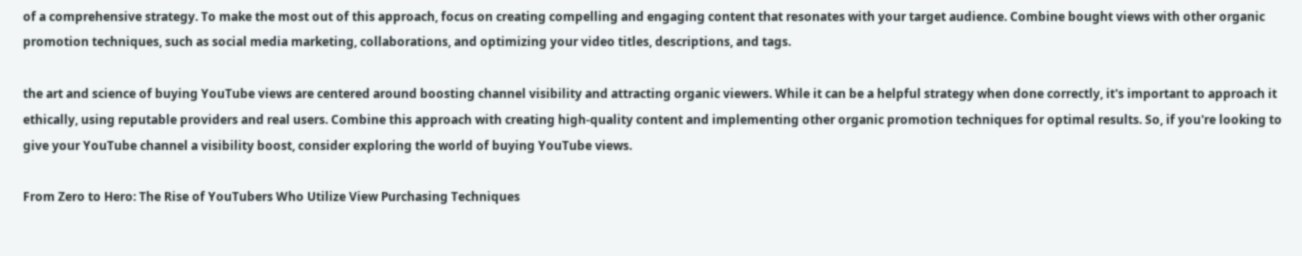of a comprehensive strategy. To make the most out of this approach, focus on creating compelling and engaging content that resonates with your target audience. Combine bought views with other organic promotion techniques, such as social media marketing, collaborations, and optimizing your video titles, descriptions, and tags.

the art and science of buying YouTube views are centered around boosting channel visibility and attracting organic viewers. While it can be a helpful strategy when done correctly, it's important to approach it ethically, using reputable providers and real users. Combine this approach with creating high-quality content and implementing other organic promotion techniques for optimal results. So, if you're looking to give your YouTube channel a visibility boost, consider exploring the world of buying YouTube views.

From Zero to Hero: The Rise of YouTubers Who Utilize View Purchasing Techniques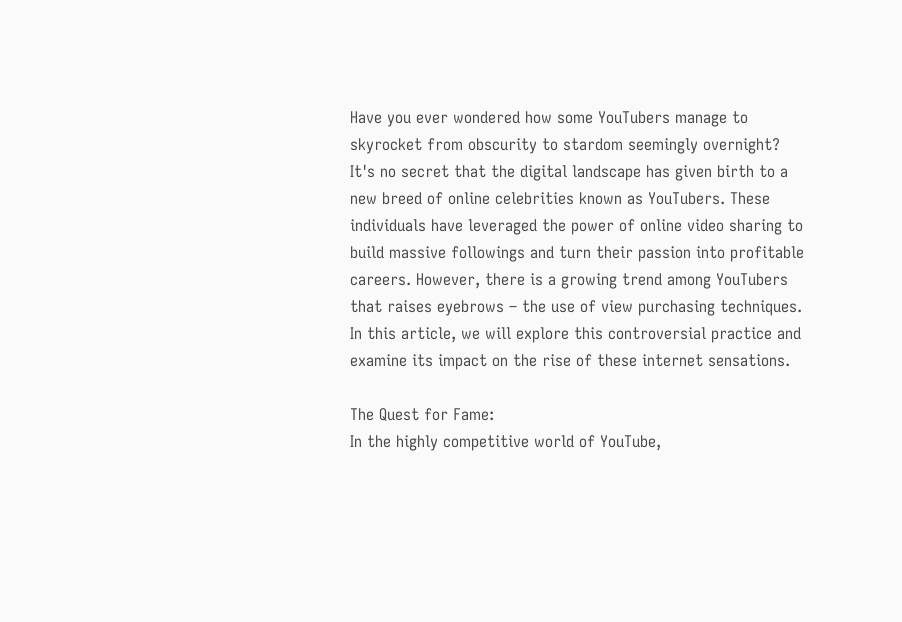Have you ever wondered how some YouTubers manage to skyrocket from obscurity to stardom seemingly overnight? It's no secret that the digital landscape has given birth to a new breed of online celebrities known as YouTubers. These individuals have leveraged the power of online video sharing to build massive followings and turn their passion into profitable careers. However, there is a growing trend among YouTubers that raises eyebrows – the use of view purchasing techniques. In this article, we will explore this controversial practice and examine its impact on the rise of these internet sensations.

The Quest for Fame:
In the highly competitive world of YouTube,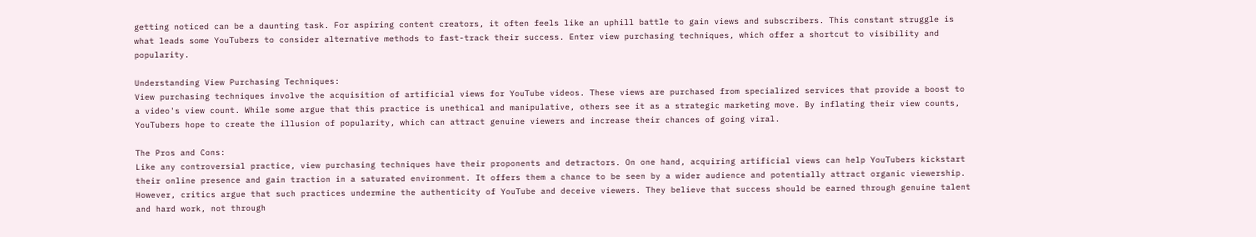getting noticed can be a daunting task. For aspiring content creators, it often feels like an uphill battle to gain views and subscribers. This constant struggle is what leads some YouTubers to consider alternative methods to fast-track their success. Enter view purchasing techniques, which offer a shortcut to visibility and popularity.

Understanding View Purchasing Techniques:
View purchasing techniques involve the acquisition of artificial views for YouTube videos. These views are purchased from specialized services that provide a boost to a video's view count. While some argue that this practice is unethical and manipulative, others see it as a strategic marketing move. By inflating their view counts, YouTubers hope to create the illusion of popularity, which can attract genuine viewers and increase their chances of going viral.

The Pros and Cons:
Like any controversial practice, view purchasing techniques have their proponents and detractors. On one hand, acquiring artificial views can help YouTubers kickstart their online presence and gain traction in a saturated environment. It offers them a chance to be seen by a wider audience and potentially attract organic viewership. However, critics argue that such practices undermine the authenticity of YouTube and deceive viewers. They believe that success should be earned through genuine talent and hard work, not through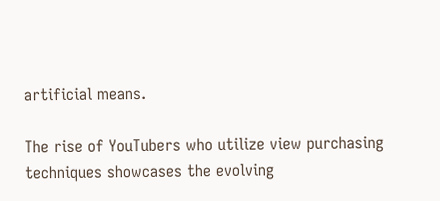artificial means.

The rise of YouTubers who utilize view purchasing techniques showcases the evolving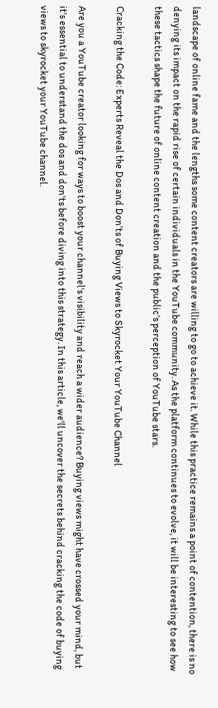landscape of online fame and the lengths some content creators are willing to go to achieve it. While this practice remains a point of contention, there is no denying its impact on the rapid rise of certain individuals in the YouTube community. As the platform continues to evolve, it will be interesting to see how these tactics shape the future of online content creation and the public's perception of YouTube stars.

Cracking the Code: Experts Reveal the Dos and Don’ts of Buying Views to Skyrocket Your YouTube Channel

Are you a YouTube creator looking for ways to boost your channel's visibility and reach a wider audience? Buying views might have crossed your mind, but it's essential to understand the dos and don'ts before diving into this strategy. In this article, we'll uncover the secrets behind cracking the code of buying views to skyrocket your YouTube channel.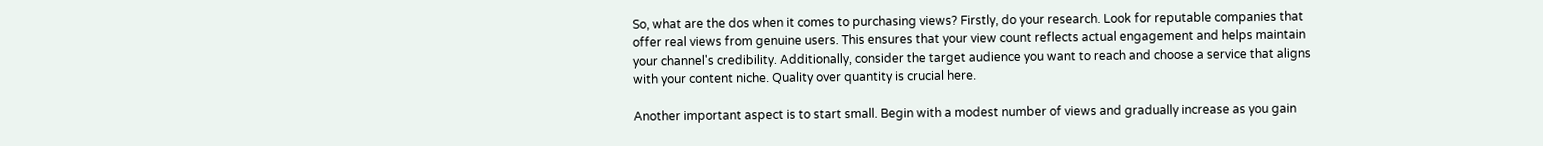So, what are the dos when it comes to purchasing views? Firstly, do your research. Look for reputable companies that offer real views from genuine users. This ensures that your view count reflects actual engagement and helps maintain your channel's credibility. Additionally, consider the target audience you want to reach and choose a service that aligns with your content niche. Quality over quantity is crucial here.

Another important aspect is to start small. Begin with a modest number of views and gradually increase as you gain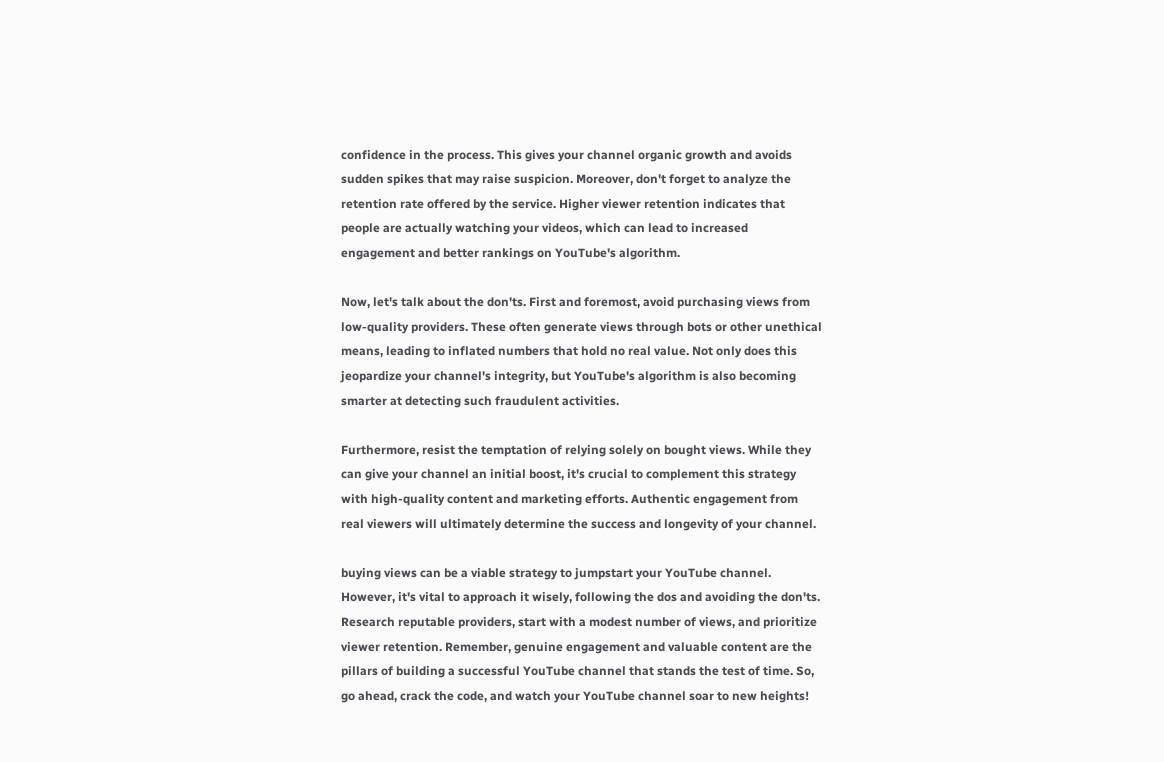confidence in the process. This gives your channel organic growth and avoids sudden spikes that may raise suspicion. Moreover, don't forget to analyze the retention rate offered by the service. Higher viewer retention indicates that people are actually watching your videos, which can lead to increased engagement and better rankings on YouTube's algorithm.

Now, let's talk about the don'ts. First and foremost, avoid purchasing views from low-quality providers. These often generate views through bots or other unethical means, leading to inflated numbers that hold no real value. Not only does this jeopardize your channel's integrity, but YouTube's algorithm is also becoming smarter at detecting such fraudulent activities.

Furthermore, resist the temptation of relying solely on bought views. While they can give your channel an initial boost, it's crucial to complement this strategy with high-quality content and marketing efforts. Authentic engagement from real viewers will ultimately determine the success and longevity of your channel.

buying views can be a viable strategy to jumpstart your YouTube channel. However, it's vital to approach it wisely, following the dos and avoiding the don'ts. Research reputable providers, start with a modest number of views, and prioritize viewer retention. Remember, genuine engagement and valuable content are the pillars of building a successful YouTube channel that stands the test of time. So, go ahead, crack the code, and watch your YouTube channel soar to new heights!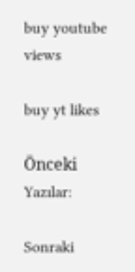buy youtube views

buy yt likes

Önceki Yazılar:

Sonraki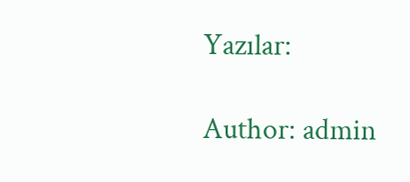Yazılar:

Author: admin